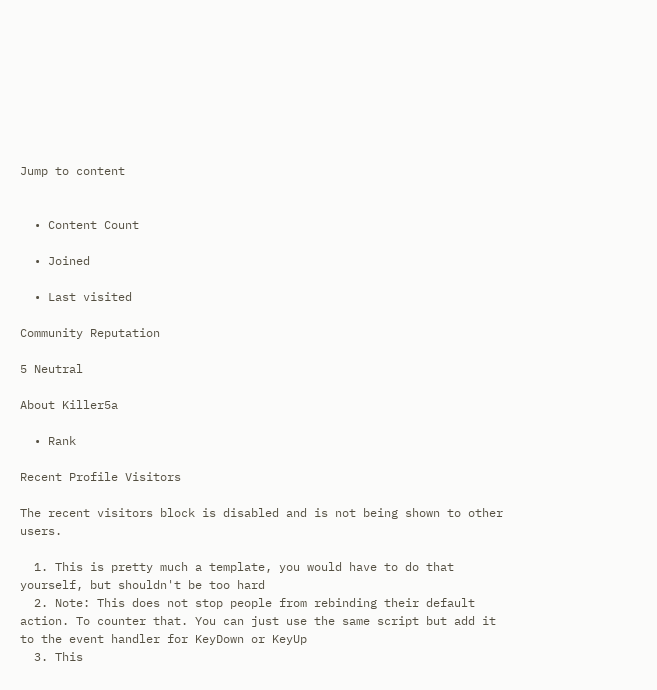Jump to content


  • Content Count

  • Joined

  • Last visited

Community Reputation

5 Neutral

About Killer5a

  • Rank

Recent Profile Visitors

The recent visitors block is disabled and is not being shown to other users.

  1. This is pretty much a template, you would have to do that yourself, but shouldn't be too hard
  2. Note: This does not stop people from rebinding their default action. To counter that. You can just use the same script but add it to the event handler for KeyDown or KeyUp
  3. This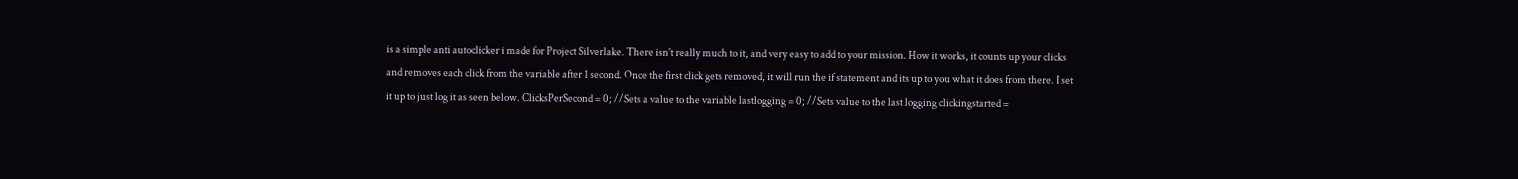is a simple anti autoclicker i made for Project Silverlake. There isn't really much to it, and very easy to add to your mission. How it works, it counts up your clicks and removes each click from the variable after 1 second. Once the first click gets removed, it will run the if statement and its up to you what it does from there. I set it up to just log it as seen below. ClicksPerSecond = 0; //Sets a value to the variable lastlogging = 0; //Sets value to the last logging clickingstarted =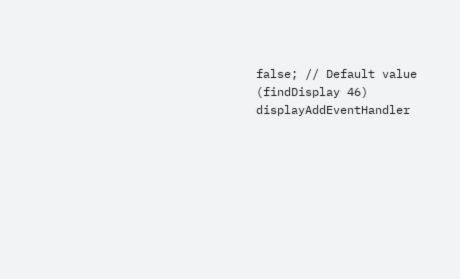false; // Default value (findDisplay 46) displayAddEventHandler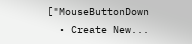["MouseButtonDown
  • Create New...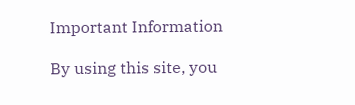Important Information

By using this site, you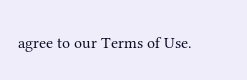agree to our Terms of Use.